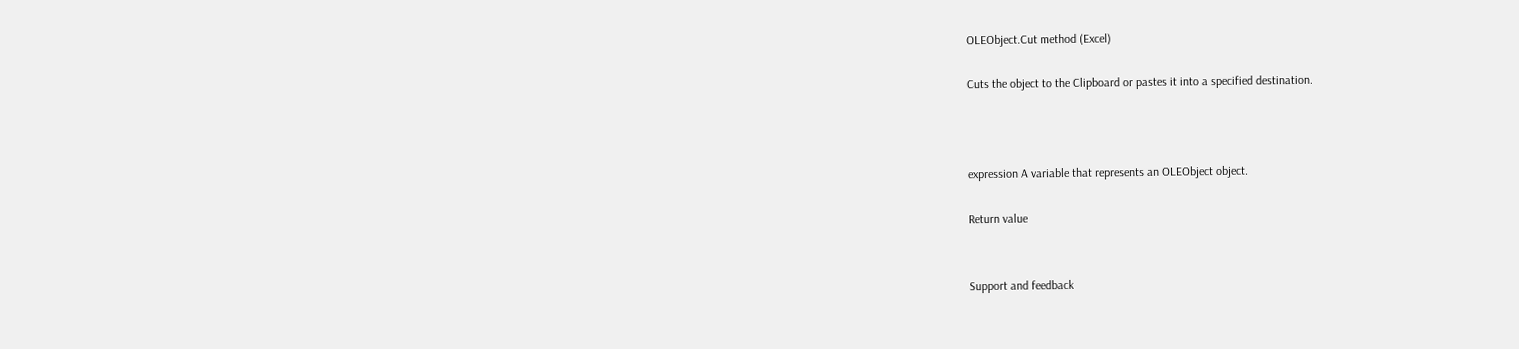OLEObject.Cut method (Excel)

Cuts the object to the Clipboard or pastes it into a specified destination.



expression A variable that represents an OLEObject object.

Return value


Support and feedback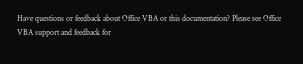Have questions or feedback about Office VBA or this documentation? Please see Office VBA support and feedback for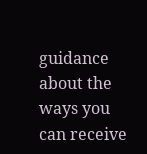guidance about the ways you can receive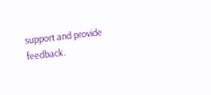support and provide feedback.